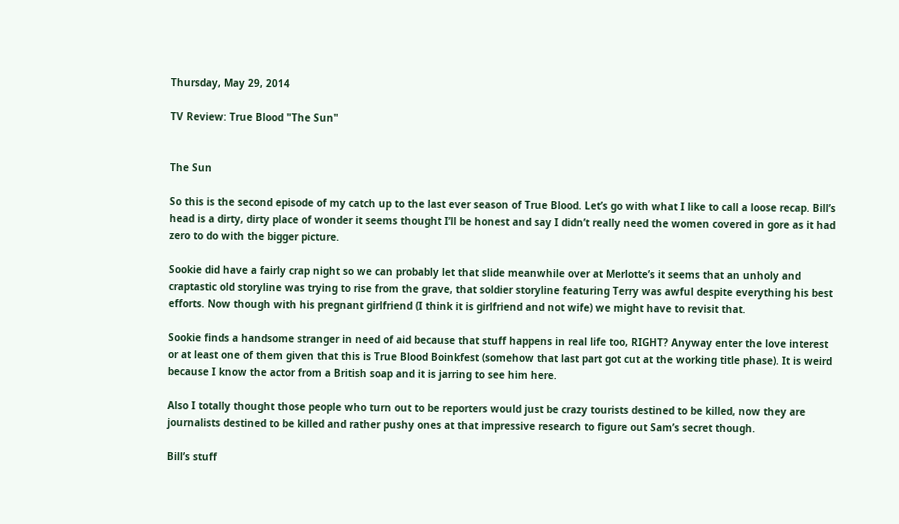Thursday, May 29, 2014

TV Review: True Blood "The Sun"


The Sun

So this is the second episode of my catch up to the last ever season of True Blood. Let’s go with what I like to call a loose recap. Bill’s head is a dirty, dirty place of wonder it seems thought I’ll be honest and say I didn’t really need the women covered in gore as it had zero to do with the bigger picture.

Sookie did have a fairly crap night so we can probably let that slide meanwhile over at Merlotte’s it seems that an unholy and craptastic old storyline was trying to rise from the grave, that soldier storyline featuring Terry was awful despite everything his best efforts. Now though with his pregnant girlfriend (I think it is girlfriend and not wife) we might have to revisit that.

Sookie finds a handsome stranger in need of aid because that stuff happens in real life too, RIGHT? Anyway enter the love interest or at least one of them given that this is True Blood Boinkfest (somehow that last part got cut at the working title phase). It is weird because I know the actor from a British soap and it is jarring to see him here.

Also I totally thought those people who turn out to be reporters would just be crazy tourists destined to be killed, now they are journalists destined to be killed and rather pushy ones at that impressive research to figure out Sam’s secret though.

Bill’s stuff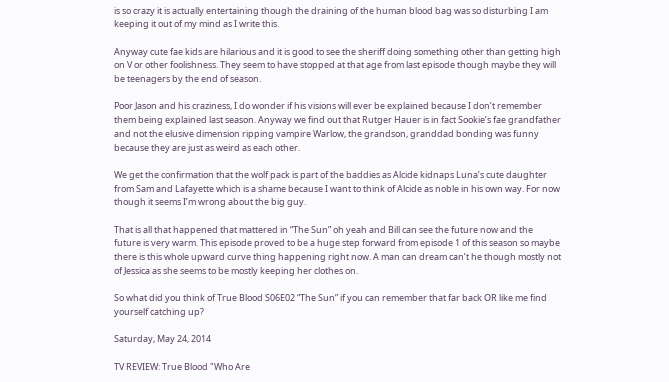is so crazy it is actually entertaining though the draining of the human blood bag was so disturbing I am keeping it out of my mind as I write this.

Anyway cute fae kids are hilarious and it is good to see the sheriff doing something other than getting high on V or other foolishness. They seem to have stopped at that age from last episode though maybe they will be teenagers by the end of season.

Poor Jason and his craziness, I do wonder if his visions will ever be explained because I don’t remember them being explained last season. Anyway we find out that Rutger Hauer is in fact Sookie’s fae grandfather and not the elusive dimension ripping vampire Warlow, the grandson, granddad bonding was funny because they are just as weird as each other.

We get the confirmation that the wolf pack is part of the baddies as Alcide kidnaps Luna’s cute daughter from Sam and Lafayette which is a shame because I want to think of Alcide as noble in his own way. For now though it seems I’m wrong about the big guy.

That is all that happened that mattered in “The Sun” oh yeah and Bill can see the future now and the future is very warm. This episode proved to be a huge step forward from episode 1 of this season so maybe there is this whole upward curve thing happening right now. A man can dream can’t he though mostly not of Jessica as she seems to be mostly keeping her clothes on.

So what did you think of True Blood S06E02 “The Sun” if you can remember that far back OR like me find yourself catching up?

Saturday, May 24, 2014

TV REVIEW: True Blood "Who Are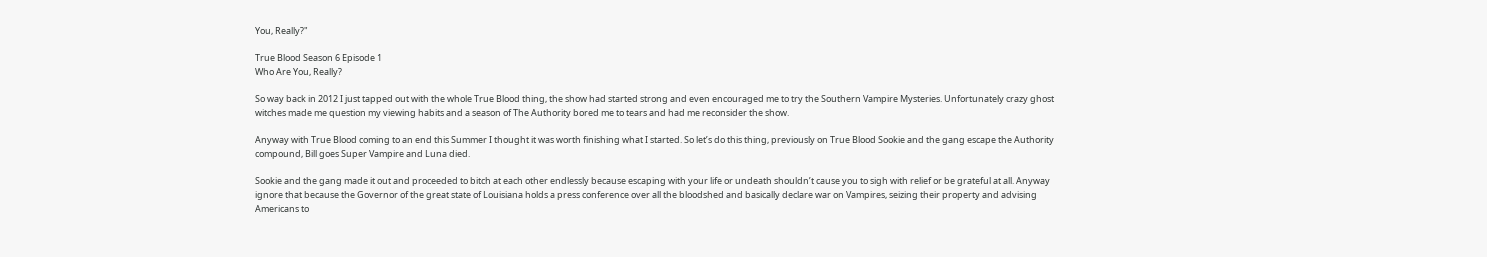You, Really?"

True Blood Season 6 Episode 1
Who Are You, Really?

So way back in 2012 I just tapped out with the whole True Blood thing, the show had started strong and even encouraged me to try the Southern Vampire Mysteries. Unfortunately crazy ghost witches made me question my viewing habits and a season of The Authority bored me to tears and had me reconsider the show.

Anyway with True Blood coming to an end this Summer I thought it was worth finishing what I started. So let’s do this thing, previously on True Blood Sookie and the gang escape the Authority compound, Bill goes Super Vampire and Luna died.

Sookie and the gang made it out and proceeded to bitch at each other endlessly because escaping with your life or undeath shouldn’t cause you to sigh with relief or be grateful at all. Anyway ignore that because the Governor of the great state of Louisiana holds a press conference over all the bloodshed and basically declare war on Vampires, seizing their property and advising Americans to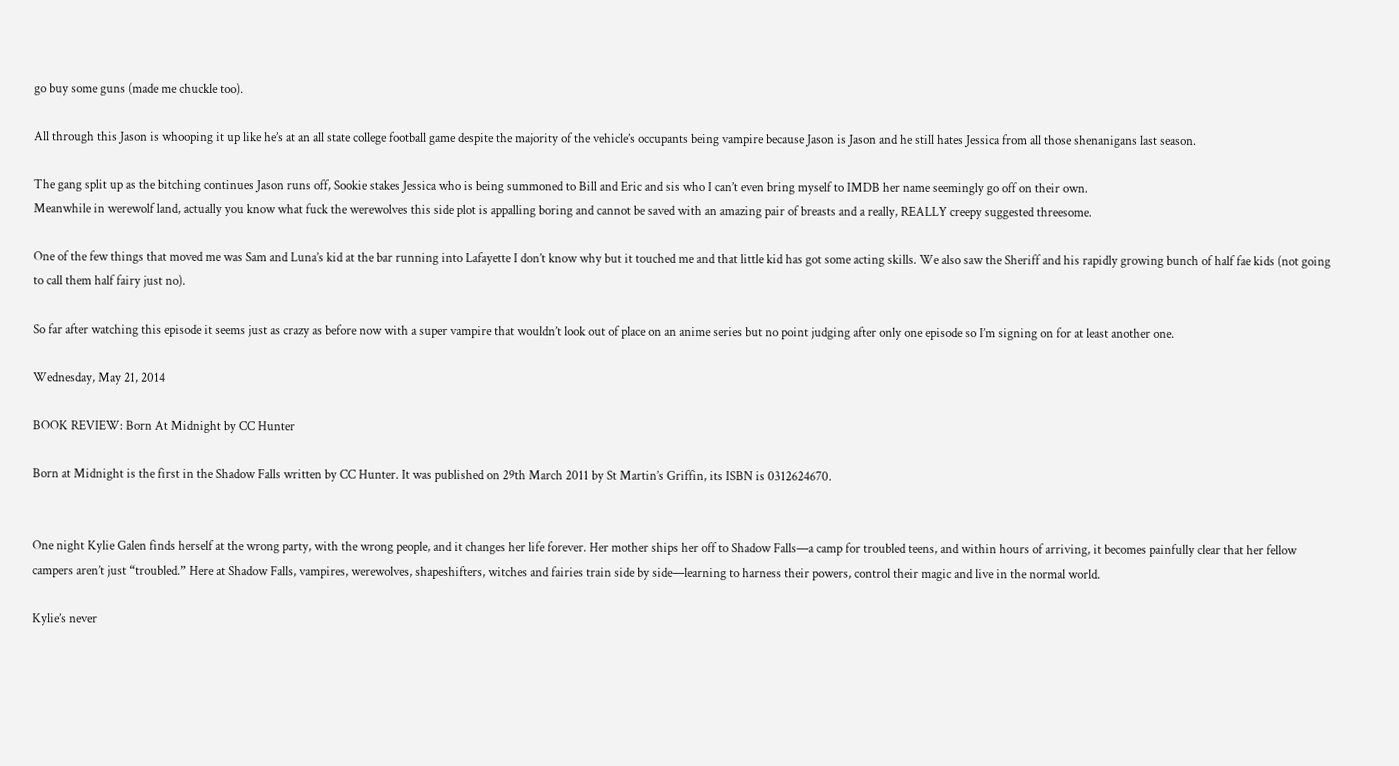go buy some guns (made me chuckle too).

All through this Jason is whooping it up like he’s at an all state college football game despite the majority of the vehicle’s occupants being vampire because Jason is Jason and he still hates Jessica from all those shenanigans last season.

The gang split up as the bitching continues Jason runs off, Sookie stakes Jessica who is being summoned to Bill and Eric and sis who I can’t even bring myself to IMDB her name seemingly go off on their own.
Meanwhile in werewolf land, actually you know what fuck the werewolves this side plot is appalling boring and cannot be saved with an amazing pair of breasts and a really, REALLY creepy suggested threesome.

One of the few things that moved me was Sam and Luna’s kid at the bar running into Lafayette I don’t know why but it touched me and that little kid has got some acting skills. We also saw the Sheriff and his rapidly growing bunch of half fae kids (not going to call them half fairy just no).

So far after watching this episode it seems just as crazy as before now with a super vampire that wouldn’t look out of place on an anime series but no point judging after only one episode so I’m signing on for at least another one.

Wednesday, May 21, 2014

BOOK REVIEW: Born At Midnight by CC Hunter

Born at Midnight is the first in the Shadow Falls written by CC Hunter. It was published on 29th March 2011 by St Martin’s Griffin, its ISBN is 0312624670.


One night Kylie Galen finds herself at the wrong party, with the wrong people, and it changes her life forever. Her mother ships her off to Shadow Falls—a camp for troubled teens, and within hours of arriving, it becomes painfully clear that her fellow campers aren’t just “troubled.” Here at Shadow Falls, vampires, werewolves, shapeshifters, witches and fairies train side by side—learning to harness their powers, control their magic and live in the normal world.

Kylie’s never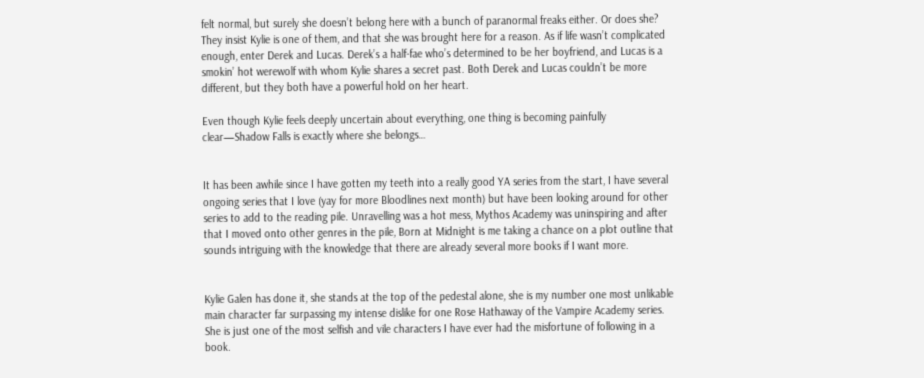felt normal, but surely she doesn’t belong here with a bunch of paranormal freaks either. Or does she? They insist Kylie is one of them, and that she was brought here for a reason. As if life wasn’t complicated enough, enter Derek and Lucas. Derek’s a half-fae who’s determined to be her boyfriend, and Lucas is a smokin’ hot werewolf with whom Kylie shares a secret past. Both Derek and Lucas couldn’t be more different, but they both have a powerful hold on her heart.

Even though Kylie feels deeply uncertain about everything, one thing is becoming painfully clear—Shadow Falls is exactly where she belongs…


It has been awhile since I have gotten my teeth into a really good YA series from the start, I have several ongoing series that I love (yay for more Bloodlines next month) but have been looking around for other series to add to the reading pile. Unravelling was a hot mess, Mythos Academy was uninspiring and after that I moved onto other genres in the pile, Born at Midnight is me taking a chance on a plot outline that sounds intriguing with the knowledge that there are already several more books if I want more.


Kylie Galen has done it, she stands at the top of the pedestal alone, she is my number one most unlikable main character far surpassing my intense dislike for one Rose Hathaway of the Vampire Academy series. She is just one of the most selfish and vile characters I have ever had the misfortune of following in a book.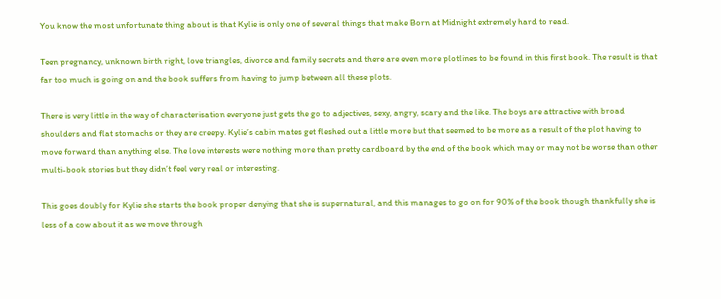You know the most unfortunate thing about is that Kylie is only one of several things that make Born at Midnight extremely hard to read.

Teen pregnancy, unknown birth right, love triangles, divorce and family secrets and there are even more plotlines to be found in this first book. The result is that far too much is going on and the book suffers from having to jump between all these plots.

There is very little in the way of characterisation everyone just gets the go to adjectives, sexy, angry, scary and the like. The boys are attractive with broad shoulders and flat stomachs or they are creepy. Kylie’s cabin mates get fleshed out a little more but that seemed to be more as a result of the plot having to move forward than anything else. The love interests were nothing more than pretty cardboard by the end of the book which may or may not be worse than other multi-book stories but they didn’t feel very real or interesting.

This goes doubly for Kylie she starts the book proper denying that she is supernatural, and this manages to go on for 90% of the book though thankfully she is less of a cow about it as we move through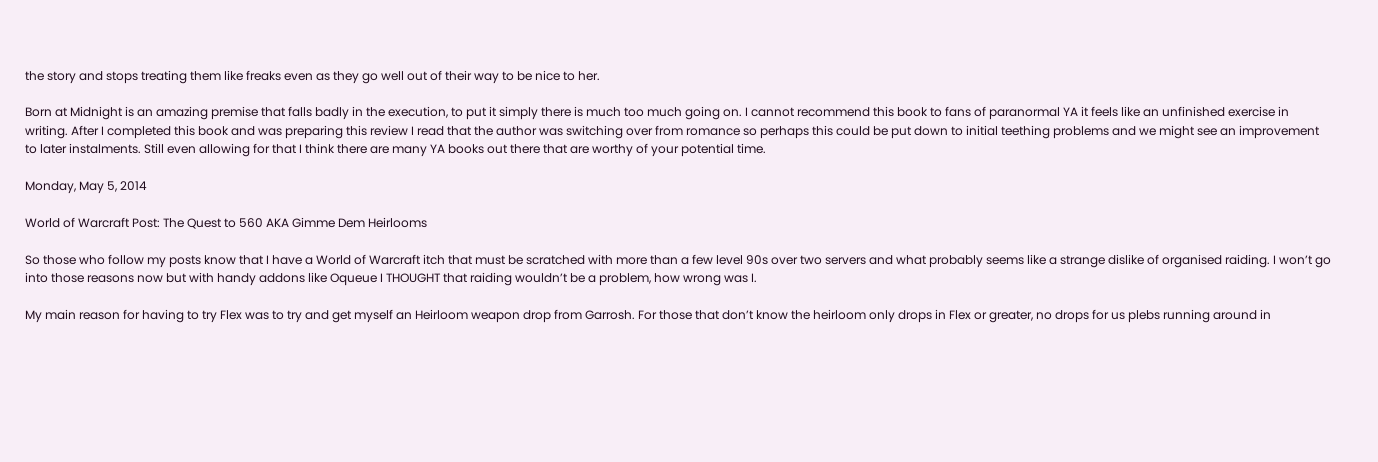the story and stops treating them like freaks even as they go well out of their way to be nice to her.

Born at Midnight is an amazing premise that falls badly in the execution, to put it simply there is much too much going on. I cannot recommend this book to fans of paranormal YA it feels like an unfinished exercise in writing. After I completed this book and was preparing this review I read that the author was switching over from romance so perhaps this could be put down to initial teething problems and we might see an improvement to later instalments. Still even allowing for that I think there are many YA books out there that are worthy of your potential time.

Monday, May 5, 2014

World of Warcraft Post: The Quest to 560 AKA Gimme Dem Heirlooms

So those who follow my posts know that I have a World of Warcraft itch that must be scratched with more than a few level 90s over two servers and what probably seems like a strange dislike of organised raiding. I won’t go into those reasons now but with handy addons like Oqueue I THOUGHT that raiding wouldn’t be a problem, how wrong was I.

My main reason for having to try Flex was to try and get myself an Heirloom weapon drop from Garrosh. For those that don’t know the heirloom only drops in Flex or greater, no drops for us plebs running around in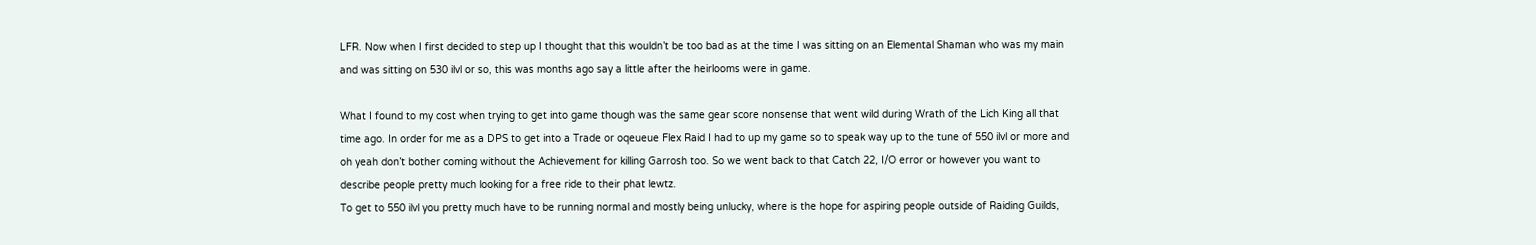LFR. Now when I first decided to step up I thought that this wouldn’t be too bad as at the time I was sitting on an Elemental Shaman who was my main and was sitting on 530 ilvl or so, this was months ago say a little after the heirlooms were in game.

What I found to my cost when trying to get into game though was the same gear score nonsense that went wild during Wrath of the Lich King all that time ago. In order for me as a DPS to get into a Trade or oqeueue Flex Raid I had to up my game so to speak way up to the tune of 550 ilvl or more and oh yeah don’t bother coming without the Achievement for killing Garrosh too. So we went back to that Catch 22, I/O error or however you want to describe people pretty much looking for a free ride to their phat lewtz.
To get to 550 ilvl you pretty much have to be running normal and mostly being unlucky, where is the hope for aspiring people outside of Raiding Guilds,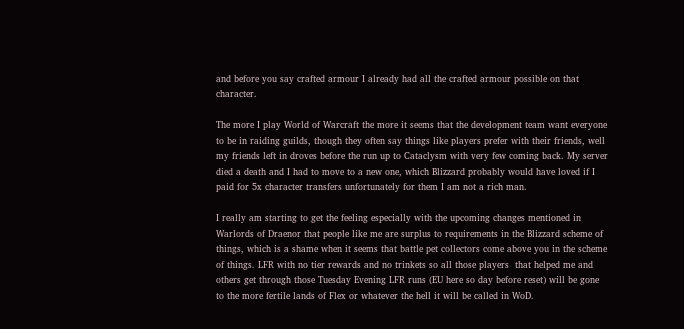and before you say crafted armour I already had all the crafted armour possible on that character.

The more I play World of Warcraft the more it seems that the development team want everyone to be in raiding guilds, though they often say things like players prefer with their friends, well my friends left in droves before the run up to Cataclysm with very few coming back. My server died a death and I had to move to a new one, which Blizzard probably would have loved if I paid for 5x character transfers unfortunately for them I am not a rich man.

I really am starting to get the feeling especially with the upcoming changes mentioned in Warlords of Draenor that people like me are surplus to requirements in the Blizzard scheme of things, which is a shame when it seems that battle pet collectors come above you in the scheme of things. LFR with no tier rewards and no trinkets so all those players  that helped me and others get through those Tuesday Evening LFR runs (EU here so day before reset) will be gone to the more fertile lands of Flex or whatever the hell it will be called in WoD.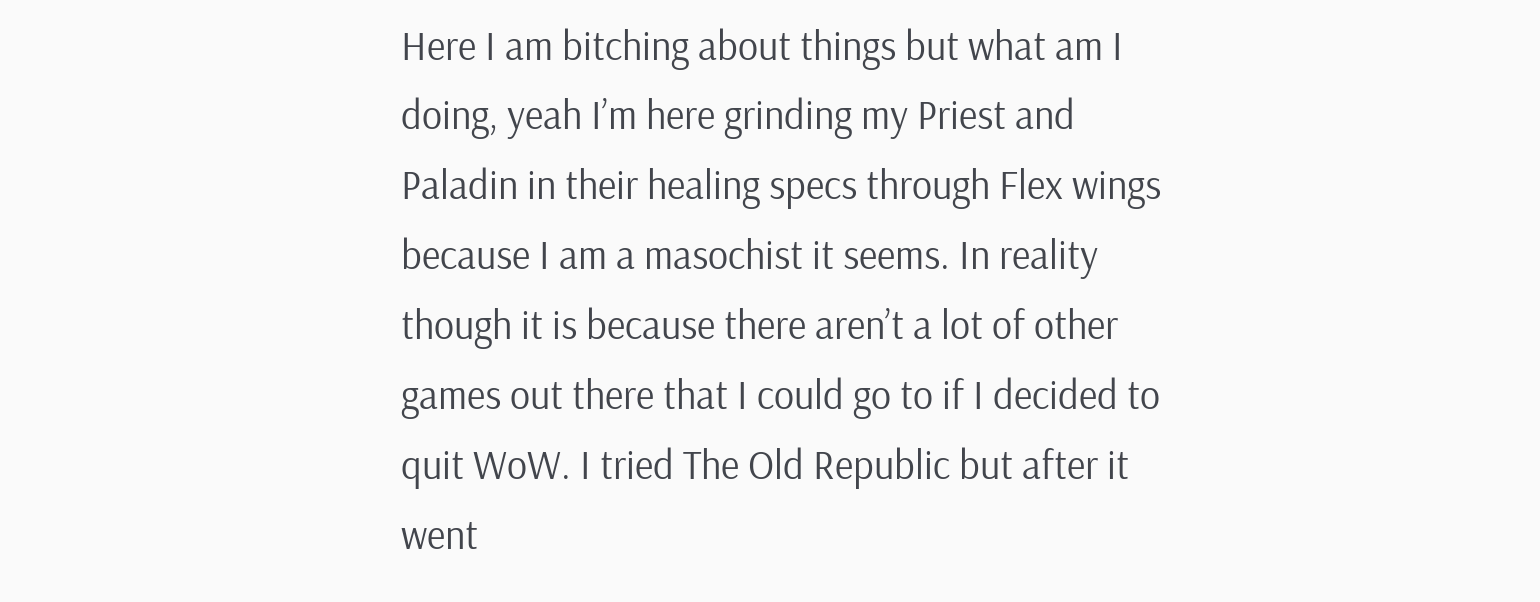Here I am bitching about things but what am I doing, yeah I’m here grinding my Priest and Paladin in their healing specs through Flex wings because I am a masochist it seems. In reality though it is because there aren’t a lot of other games out there that I could go to if I decided to quit WoW. I tried The Old Republic but after it went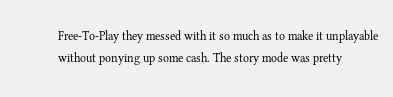Free-To-Play they messed with it so much as to make it unplayable without ponying up some cash. The story mode was pretty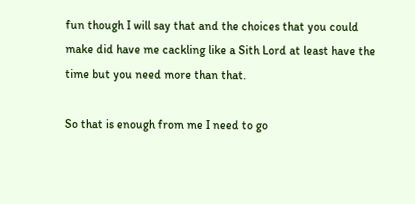fun though I will say that and the choices that you could make did have me cackling like a Sith Lord at least have the time but you need more than that.

So that is enough from me I need to go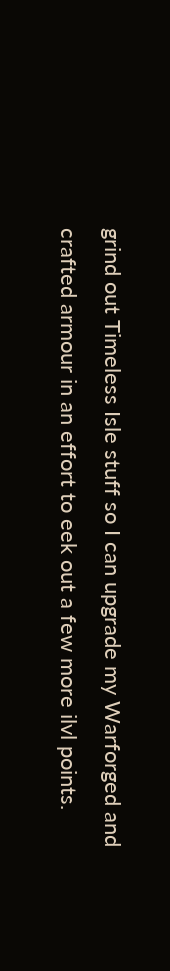grind out Timeless Isle stuff so I can upgrade my Warforged and crafted armour in an effort to eek out a few more ilvl points.